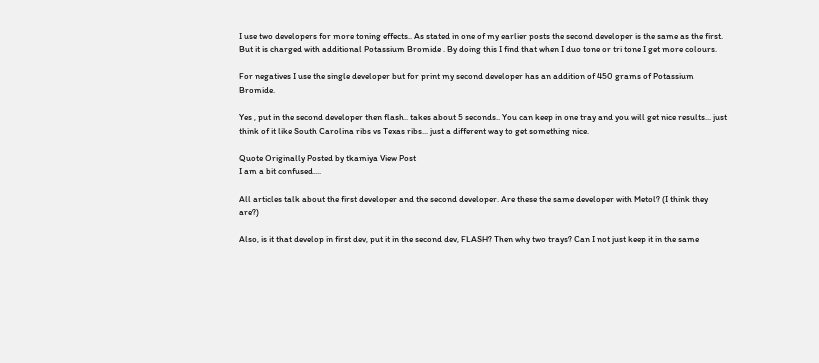I use two developers for more toning effects.. As stated in one of my earlier posts the second developer is the same as the first.
But it is charged with additional Potassium Bromide . By doing this I find that when I duo tone or tri tone I get more colours.

For negatives I use the single developer but for print my second developer has an addition of 450 grams of Potassium Bromide.

Yes , put in the second developer then flash.. takes about 5 seconds.. You can keep in one tray and you will get nice results... just think of it like South Carolina ribs vs Texas ribs... just a different way to get something nice.

Quote Originally Posted by tkamiya View Post
I am a bit confused....

All articles talk about the first developer and the second developer. Are these the same developer with Metol? (I think they are?)

Also, is it that develop in first dev, put it in the second dev, FLASH? Then why two trays? Can I not just keep it in the same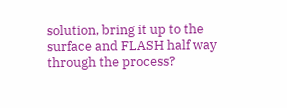solution, bring it up to the surface and FLASH half way through the process?